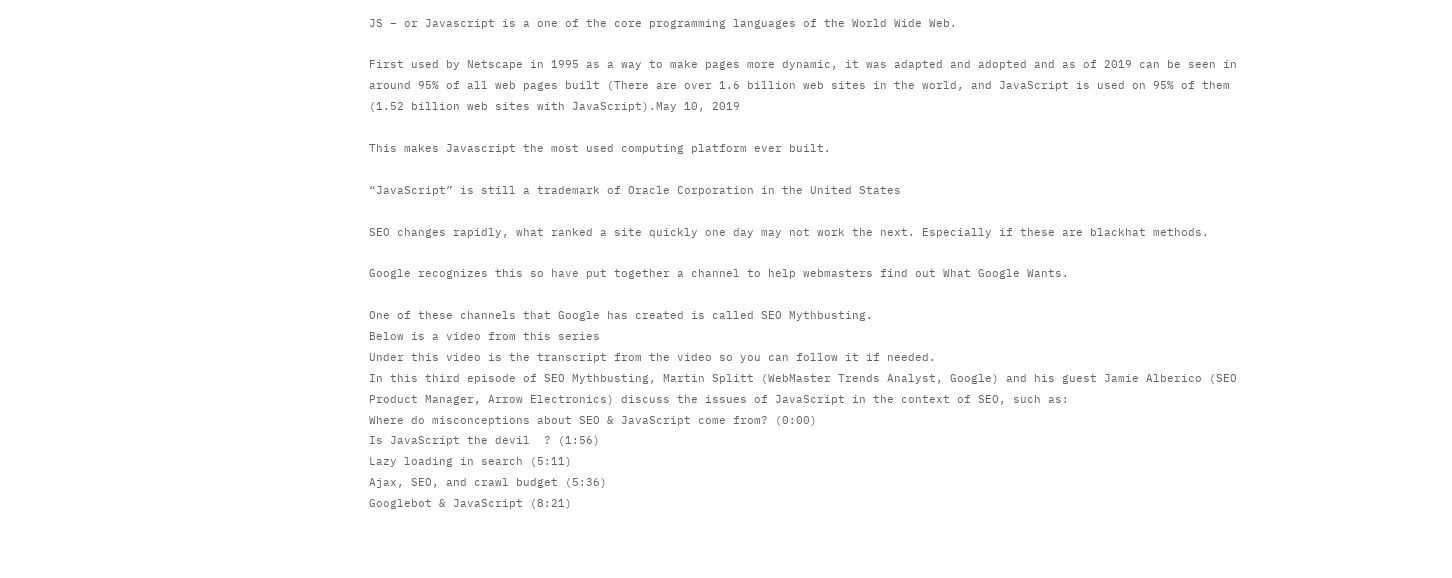JS – or Javascript is a one of the core programming languages of the World Wide Web.

First used by Netscape in 1995 as a way to make pages more dynamic, it was adapted and adopted and as of 2019 can be seen in around 95% of all web pages built (There are over 1.6 billion web sites in the world, and JavaScript is used on 95% of them (1.52 billion web sites with JavaScript).May 10, 2019

This makes Javascript the most used computing platform ever built.

“JavaScript” is still a trademark of Oracle Corporation in the United States

SEO changes rapidly, what ranked a site quickly one day may not work the next. Especially if these are blackhat methods.

Google recognizes this so have put together a channel to help webmasters find out What Google Wants.

One of these channels that Google has created is called SEO Mythbusting.
Below is a video from this series
Under this video is the transcript from the video so you can follow it if needed.
In this third episode of SEO Mythbusting, Martin Splitt (WebMaster Trends Analyst, Google) and his guest Jamie Alberico (SEO Product Manager, Arrow Electronics) discuss the issues of JavaScript in the context of SEO, such as:
Where do misconceptions about SEO & JavaScript come from? (0:00)
Is JavaScript the devil  ? (1:56)
Lazy loading in search (5:11)
Ajax, SEO, and crawl budget (5:36)
Googlebot & JavaScript (8:21)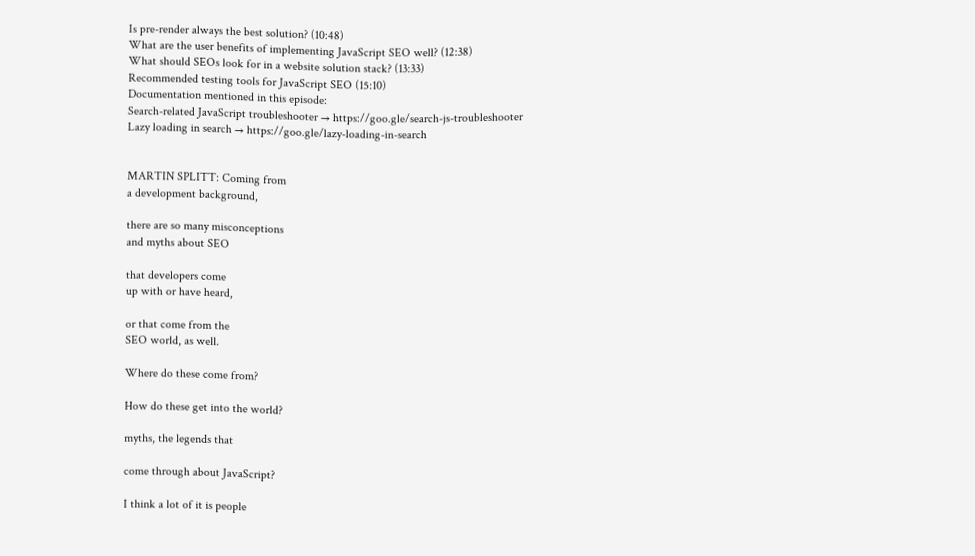Is pre-render always the best solution? (10:48)
What are the user benefits of implementing JavaScript SEO well? (12:38)
What should SEOs look for in a website solution stack? (13:33)
Recommended testing tools for JavaScript SEO (15:10)
Documentation mentioned in this episode:
Search-related JavaScript troubleshooter → https://goo.gle/search-js-troubleshooter
Lazy loading in search → https://goo.gle/lazy-loading-in-search


MARTIN SPLITT: Coming from
a development background,

there are so many misconceptions
and myths about SEO

that developers come
up with or have heard,

or that come from the
SEO world, as well.

Where do these come from?

How do these get into the world?

myths, the legends that

come through about JavaScript?

I think a lot of it is people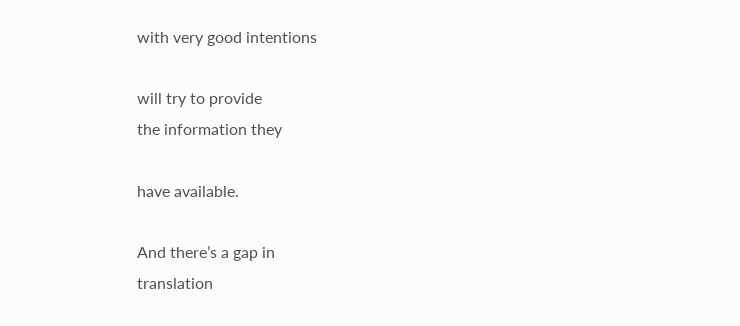with very good intentions

will try to provide
the information they

have available.

And there’s a gap in
translation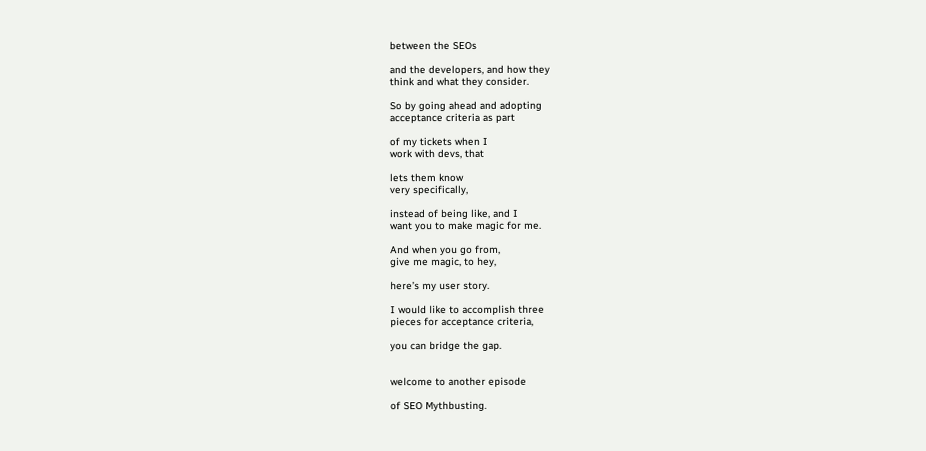between the SEOs

and the developers, and how they
think and what they consider.

So by going ahead and adopting
acceptance criteria as part

of my tickets when I
work with devs, that

lets them know
very specifically,

instead of being like, and I
want you to make magic for me.

And when you go from,
give me magic, to hey,

here’s my user story.

I would like to accomplish three
pieces for acceptance criteria,

you can bridge the gap.


welcome to another episode

of SEO Mythbusting.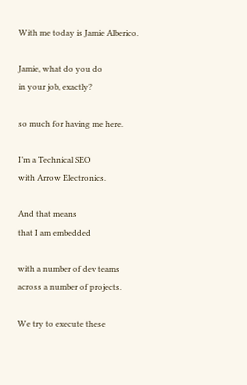With me today is Jamie Alberico.

Jamie, what do you do
in your job, exactly?

so much for having me here.

I’m a Technical SEO
with Arrow Electronics.

And that means
that I am embedded

with a number of dev teams
across a number of projects.

We try to execute these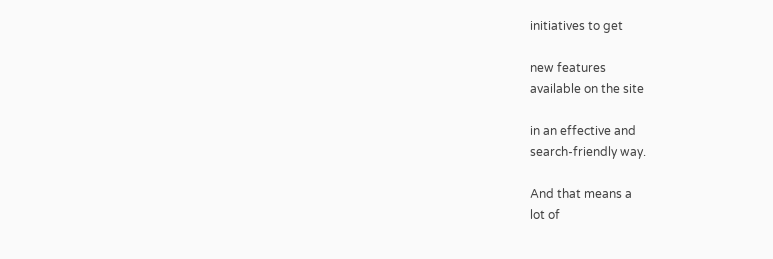initiatives to get

new features
available on the site

in an effective and
search-friendly way.

And that means a
lot of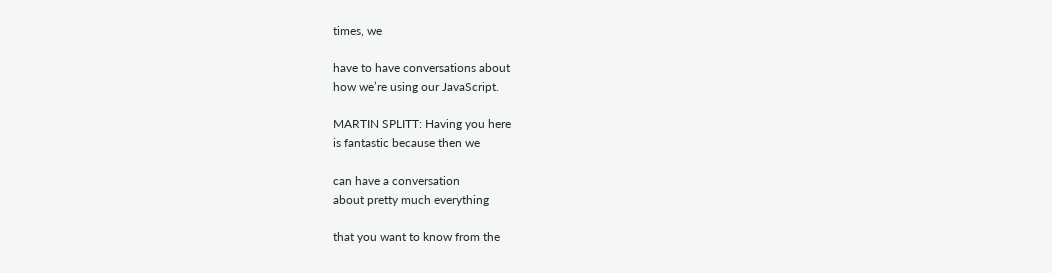times, we

have to have conversations about
how we’re using our JavaScript.

MARTIN SPLITT: Having you here
is fantastic because then we

can have a conversation
about pretty much everything

that you want to know from the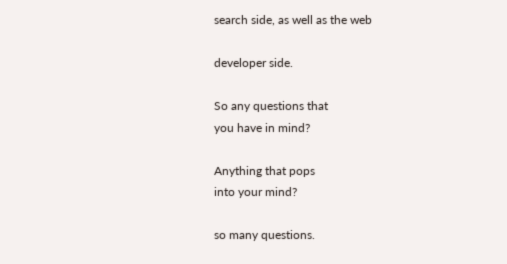search side, as well as the web

developer side.

So any questions that
you have in mind?

Anything that pops
into your mind?

so many questions.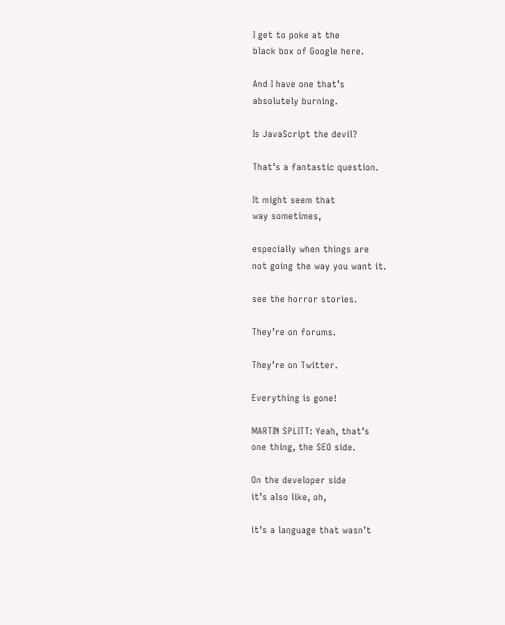I get to poke at the
black box of Google here.

And I have one that’s
absolutely burning.

Is JavaScript the devil?

That’s a fantastic question.

It might seem that
way sometimes,

especially when things are
not going the way you want it.

see the horror stories.

They’re on forums.

They’re on Twitter.

Everything is gone!

MARTIN SPLITT: Yeah, that’s
one thing, the SEO side.

On the developer side
it’s also like, oh,

it’s a language that wasn’t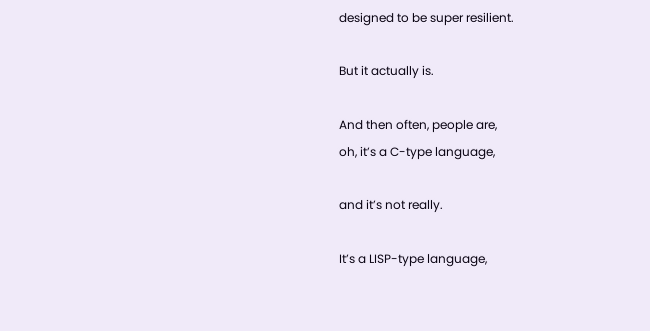designed to be super resilient.

But it actually is.

And then often, people are,
oh, it’s a C-type language,

and it’s not really.

It’s a LISP-type language,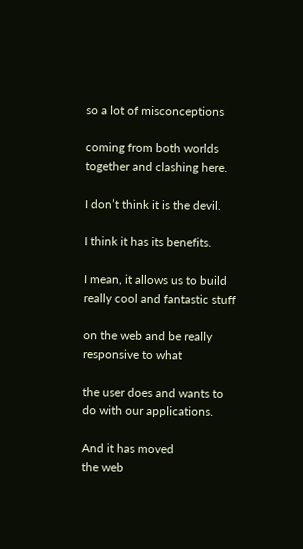so a lot of misconceptions

coming from both worlds
together and clashing here.

I don’t think it is the devil.

I think it has its benefits.

I mean, it allows us to build
really cool and fantastic stuff

on the web and be really
responsive to what

the user does and wants to
do with our applications.

And it has moved
the web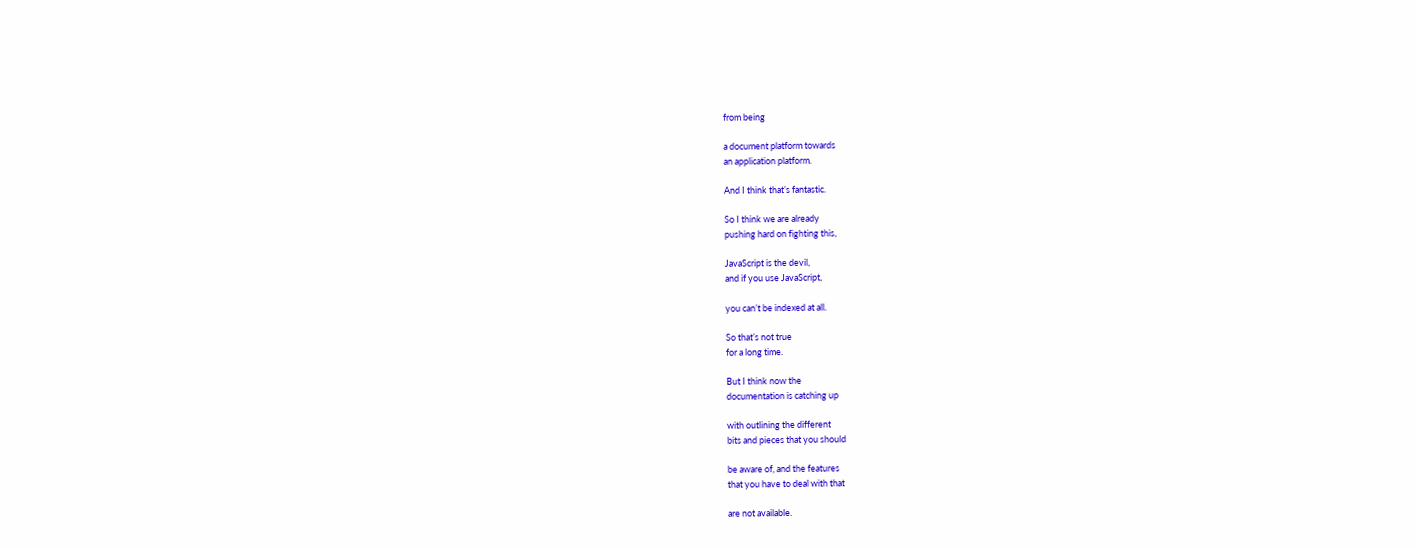from being

a document platform towards
an application platform.

And I think that’s fantastic.

So I think we are already
pushing hard on fighting this,

JavaScript is the devil,
and if you use JavaScript,

you can’t be indexed at all.

So that’s not true
for a long time.

But I think now the
documentation is catching up

with outlining the different
bits and pieces that you should

be aware of, and the features
that you have to deal with that

are not available.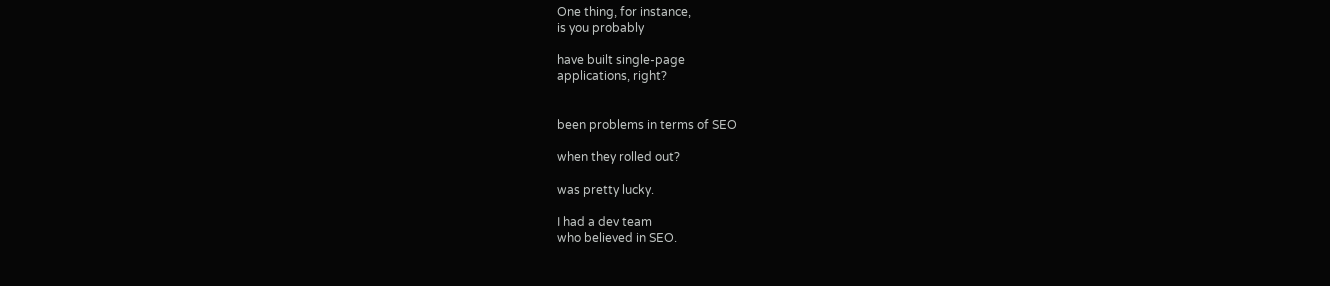One thing, for instance,
is you probably

have built single-page
applications, right?


been problems in terms of SEO

when they rolled out?

was pretty lucky.

I had a dev team
who believed in SEO.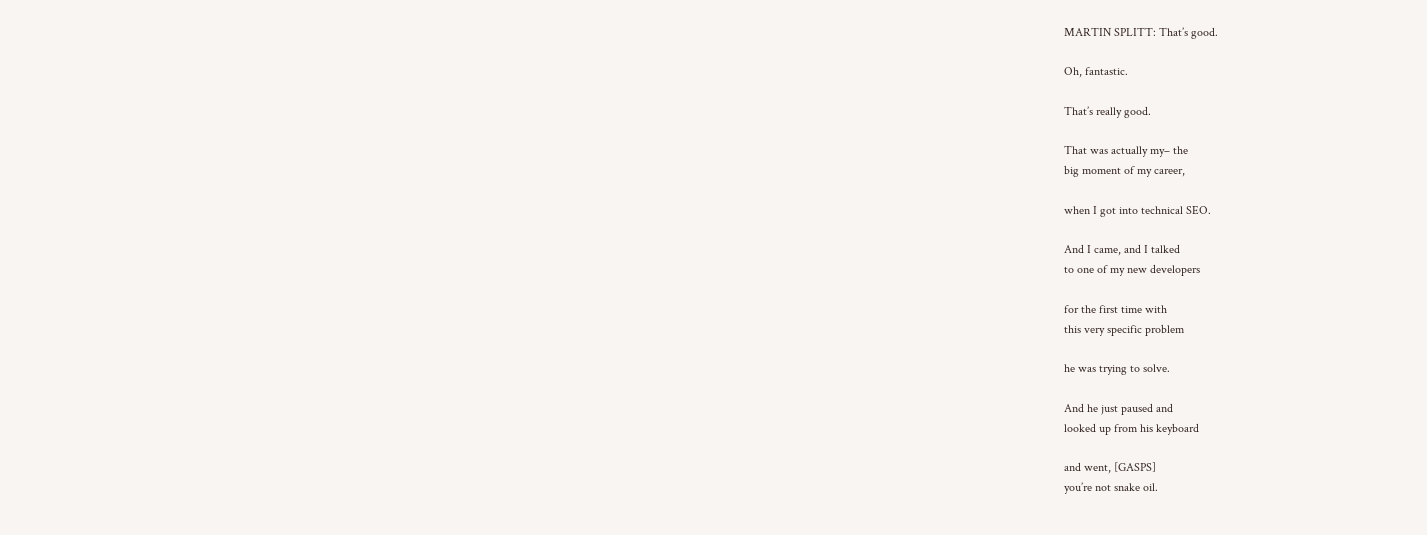MARTIN SPLITT: That’s good.

Oh, fantastic.

That’s really good.

That was actually my– the
big moment of my career,

when I got into technical SEO.

And I came, and I talked
to one of my new developers

for the first time with
this very specific problem

he was trying to solve.

And he just paused and
looked up from his keyboard

and went, [GASPS]
you’re not snake oil.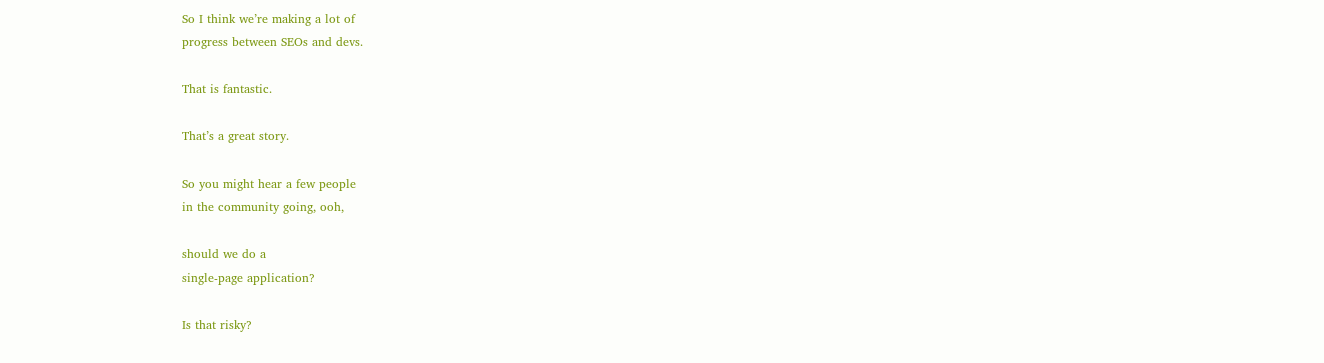So I think we’re making a lot of
progress between SEOs and devs.

That is fantastic.

That’s a great story.

So you might hear a few people
in the community going, ooh,

should we do a
single-page application?

Is that risky?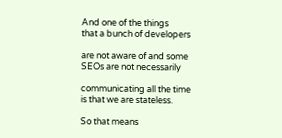And one of the things
that a bunch of developers

are not aware of and some
SEOs are not necessarily

communicating all the time
is that we are stateless.

So that means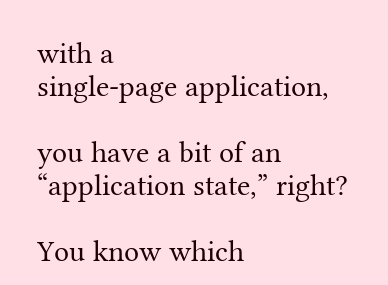with a
single-page application,

you have a bit of an
“application state,” right?

You know which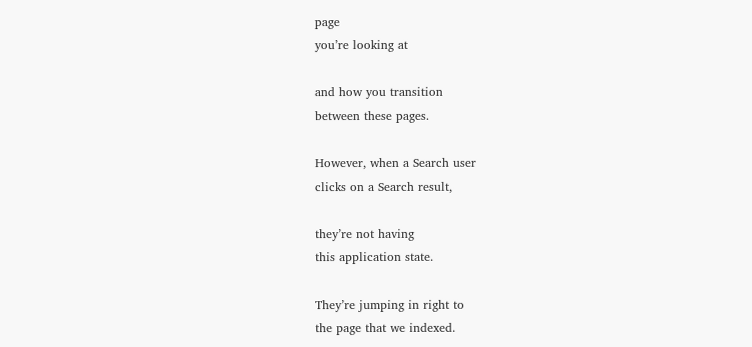page
you’re looking at

and how you transition
between these pages.

However, when a Search user
clicks on a Search result,

they’re not having
this application state.

They’re jumping in right to
the page that we indexed.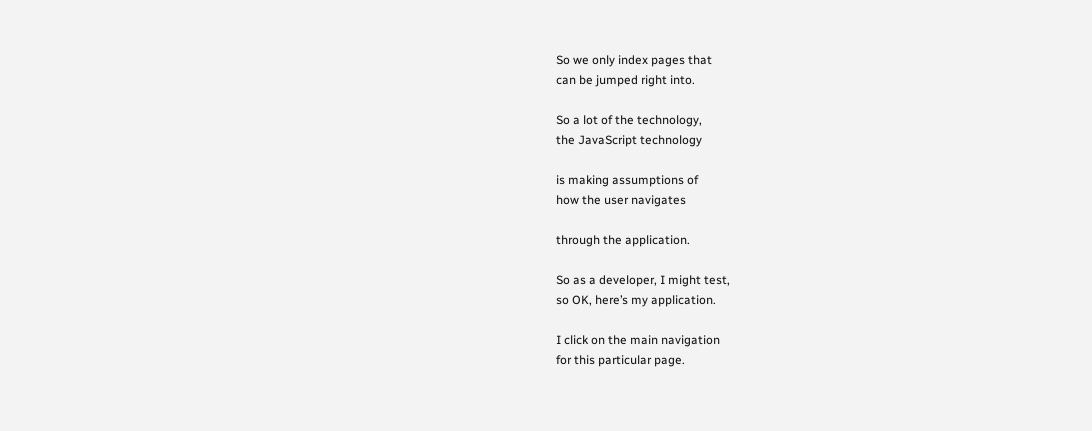So we only index pages that
can be jumped right into.

So a lot of the technology,
the JavaScript technology

is making assumptions of
how the user navigates

through the application.

So as a developer, I might test,
so OK, here’s my application.

I click on the main navigation
for this particular page.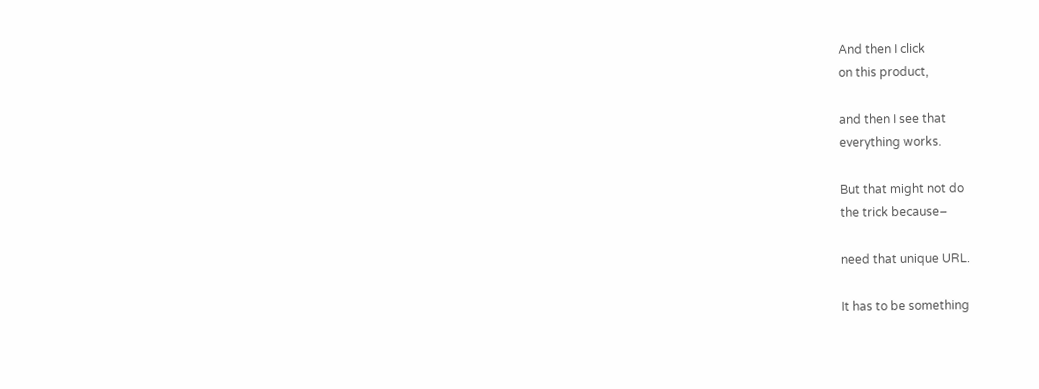And then I click
on this product,

and then I see that
everything works.

But that might not do
the trick because–

need that unique URL.

It has to be something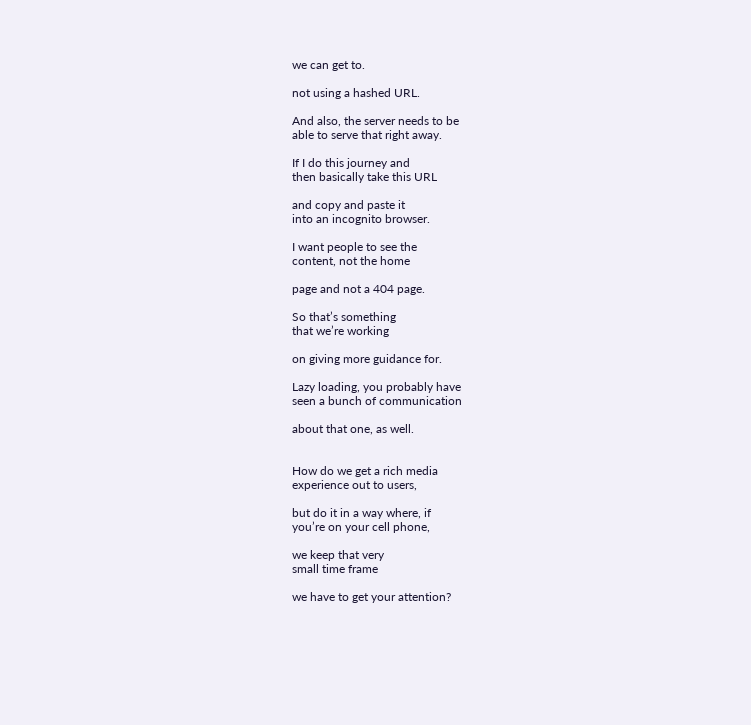we can get to.

not using a hashed URL.

And also, the server needs to be
able to serve that right away.

If I do this journey and
then basically take this URL

and copy and paste it
into an incognito browser.

I want people to see the
content, not the home

page and not a 404 page.

So that’s something
that we’re working

on giving more guidance for.

Lazy loading, you probably have
seen a bunch of communication

about that one, as well.


How do we get a rich media
experience out to users,

but do it in a way where, if
you’re on your cell phone,

we keep that very
small time frame

we have to get your attention?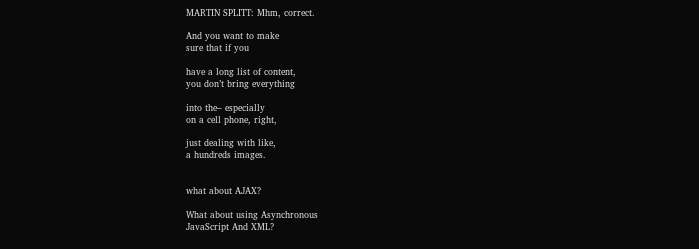MARTIN SPLITT: Mhm, correct.

And you want to make
sure that if you

have a long list of content,
you don’t bring everything

into the– especially
on a cell phone, right,

just dealing with like,
a hundreds images.


what about AJAX?

What about using Asynchronous
JavaScript And XML?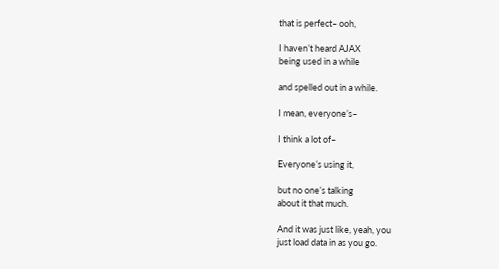that is perfect– ooh,

I haven’t heard AJAX
being used in a while

and spelled out in a while.

I mean, everyone’s–

I think a lot of–

Everyone’s using it,

but no one’s talking
about it that much.

And it was just like, yeah, you
just load data in as you go.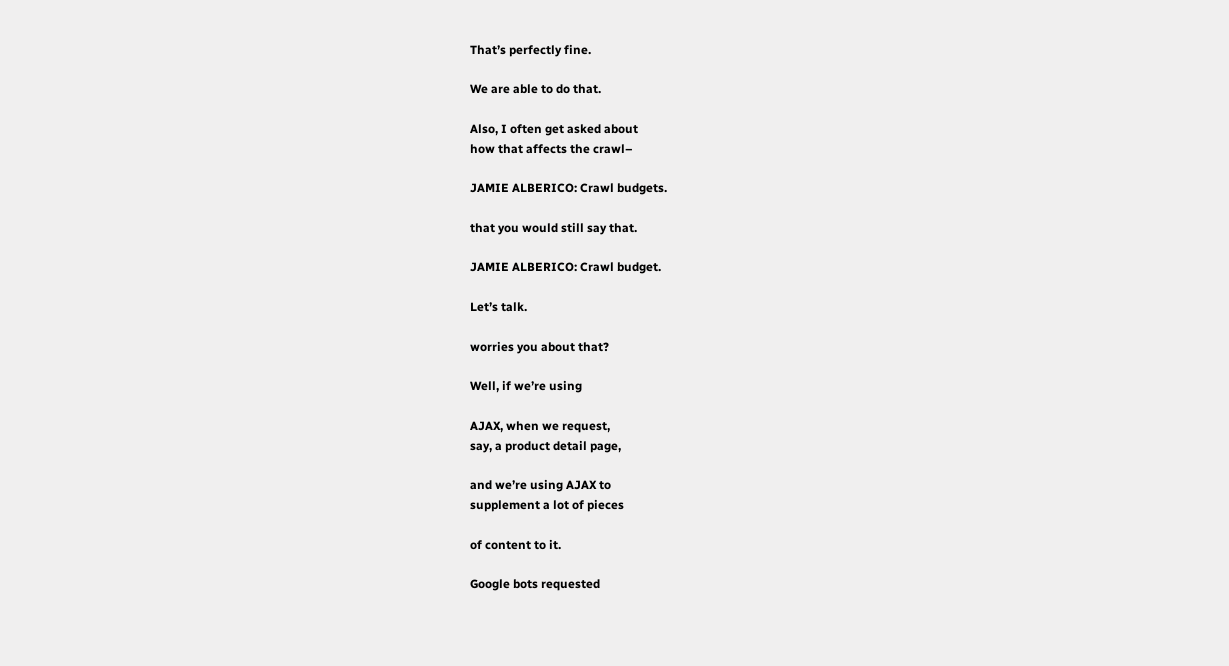That’s perfectly fine.

We are able to do that.

Also, I often get asked about
how that affects the crawl–

JAMIE ALBERICO: Crawl budgets.

that you would still say that.

JAMIE ALBERICO: Crawl budget.

Let’s talk.

worries you about that?

Well, if we’re using

AJAX, when we request,
say, a product detail page,

and we’re using AJAX to
supplement a lot of pieces

of content to it.

Google bots requested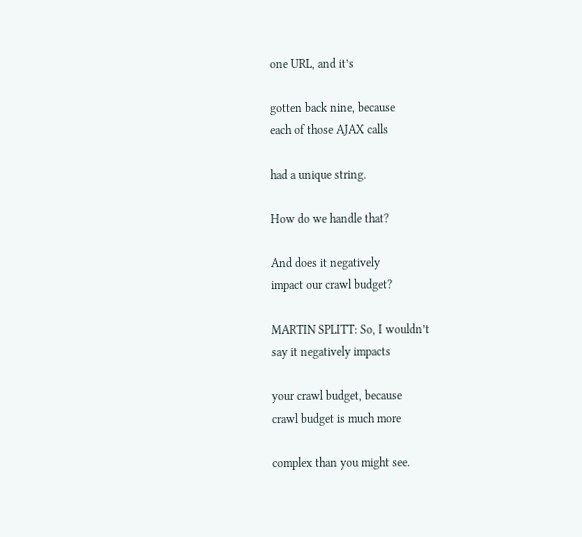one URL, and it’s

gotten back nine, because
each of those AJAX calls

had a unique string.

How do we handle that?

And does it negatively
impact our crawl budget?

MARTIN SPLITT: So, I wouldn’t
say it negatively impacts

your crawl budget, because
crawl budget is much more

complex than you might see.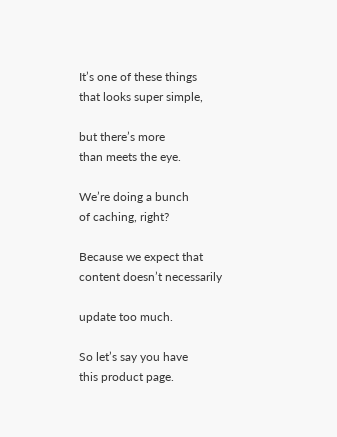It’s one of these things
that looks super simple,

but there’s more
than meets the eye.

We’re doing a bunch
of caching, right?

Because we expect that
content doesn’t necessarily

update too much.

So let’s say you have
this product page.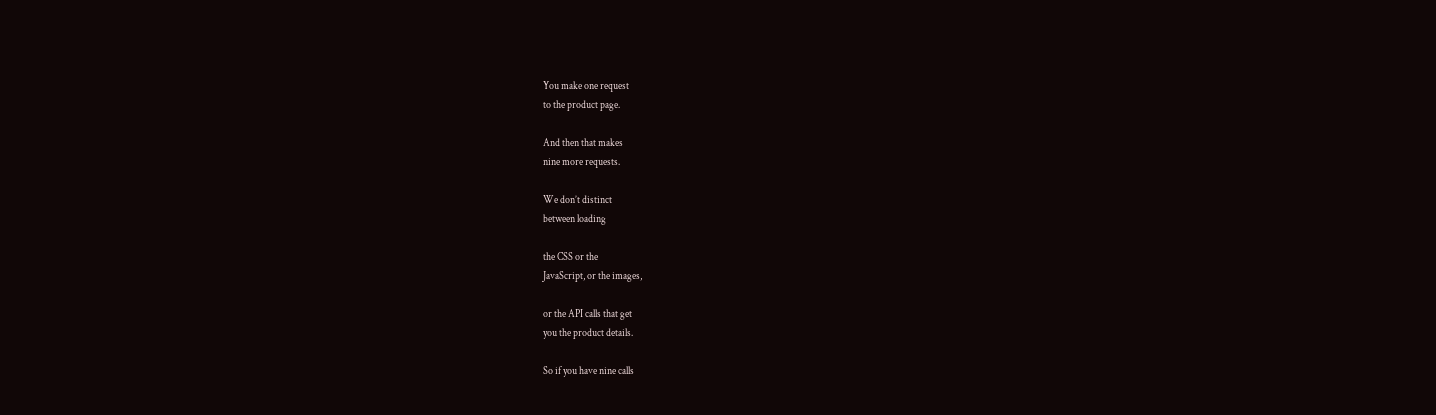You make one request
to the product page.

And then that makes
nine more requests.

We don’t distinct
between loading

the CSS or the
JavaScript, or the images,

or the API calls that get
you the product details.

So if you have nine calls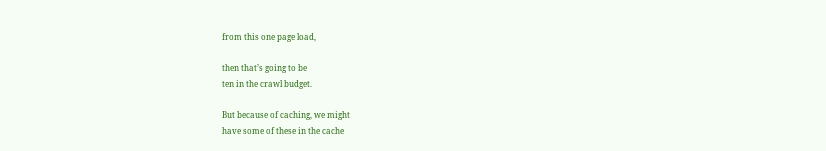from this one page load,

then that’s going to be
ten in the crawl budget.

But because of caching, we might
have some of these in the cache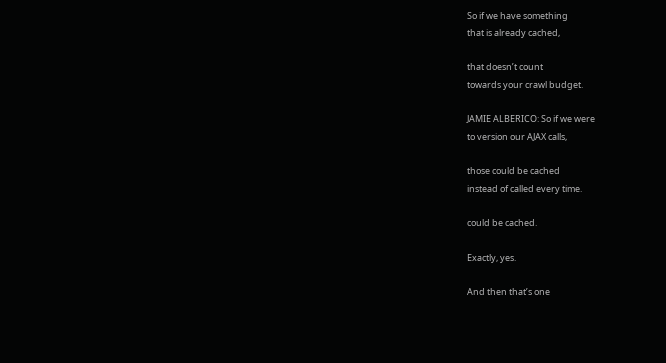So if we have something
that is already cached,

that doesn’t count
towards your crawl budget.

JAMIE ALBERICO: So if we were
to version our AJAX calls,

those could be cached
instead of called every time.

could be cached.

Exactly, yes.

And then that’s one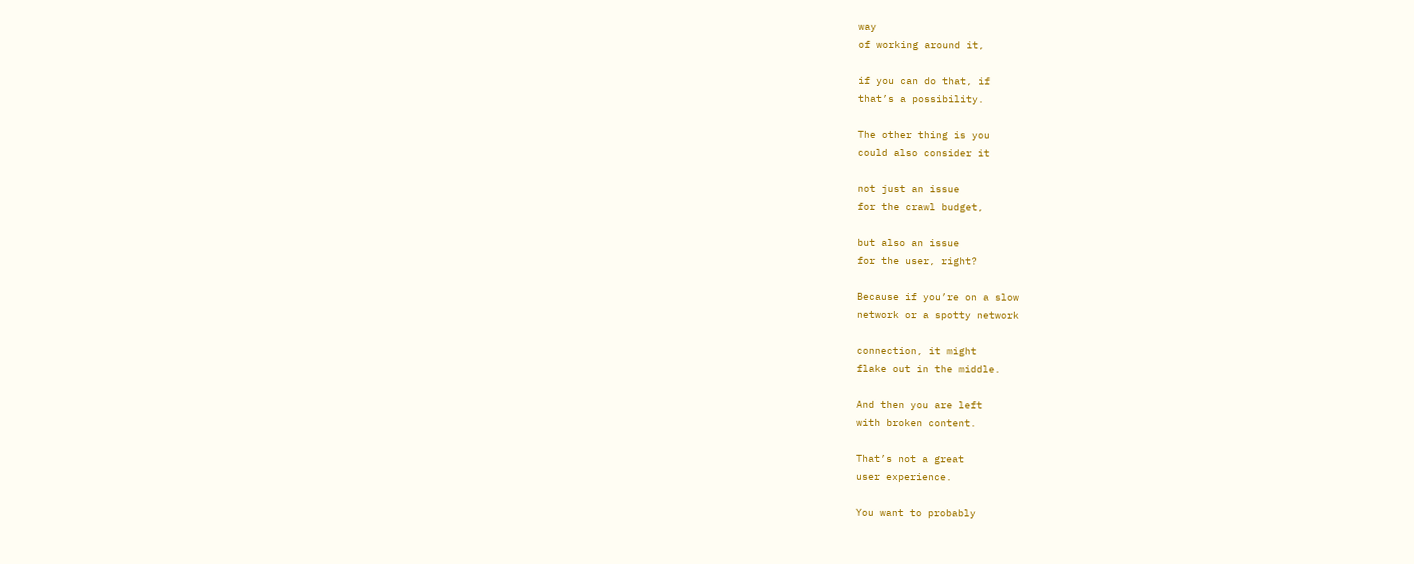way
of working around it,

if you can do that, if
that’s a possibility.

The other thing is you
could also consider it

not just an issue
for the crawl budget,

but also an issue
for the user, right?

Because if you’re on a slow
network or a spotty network

connection, it might
flake out in the middle.

And then you are left
with broken content.

That’s not a great
user experience.

You want to probably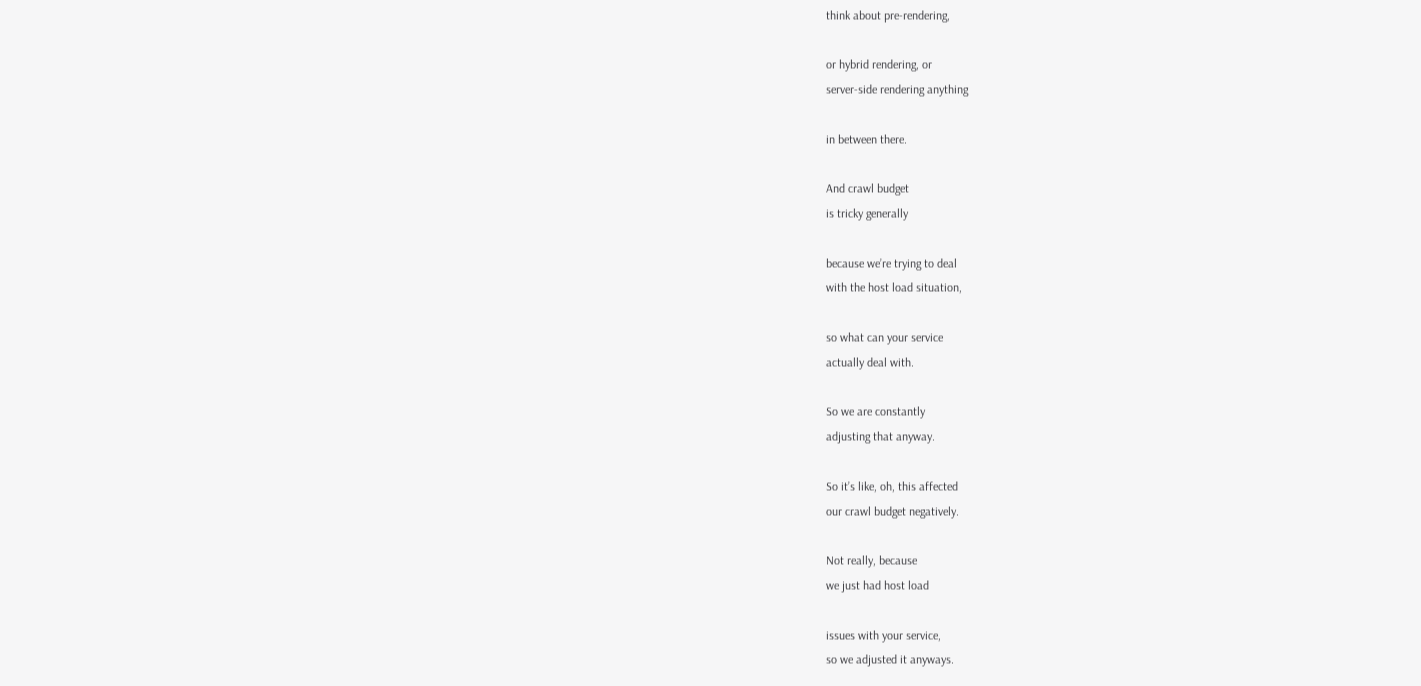think about pre-rendering,

or hybrid rendering, or
server-side rendering anything

in between there.

And crawl budget
is tricky generally

because we’re trying to deal
with the host load situation,

so what can your service
actually deal with.

So we are constantly
adjusting that anyway.

So it’s like, oh, this affected
our crawl budget negatively.

Not really, because
we just had host load

issues with your service,
so we adjusted it anyways.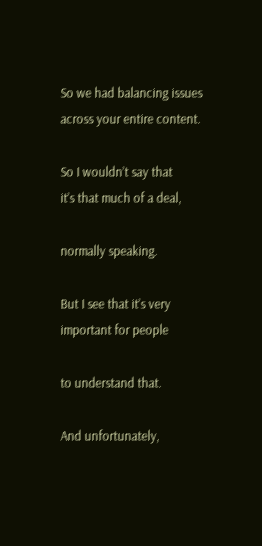So we had balancing issues
across your entire content.

So I wouldn’t say that
it’s that much of a deal,

normally speaking.

But I see that it’s very
important for people

to understand that.

And unfortunately,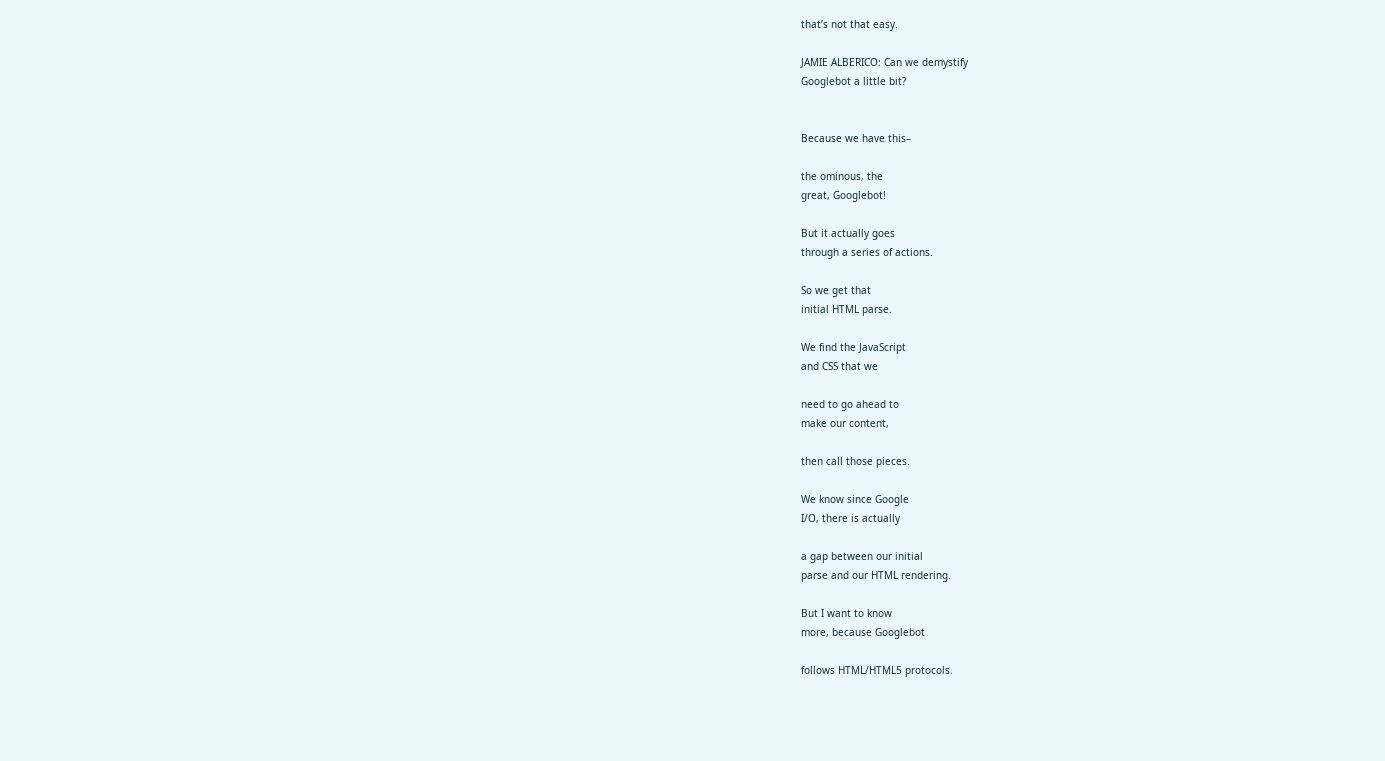that’s not that easy.

JAMIE ALBERICO: Can we demystify
Googlebot a little bit?


Because we have this–

the ominous, the
great, Googlebot!

But it actually goes
through a series of actions.

So we get that
initial HTML parse.

We find the JavaScript
and CSS that we

need to go ahead to
make our content,

then call those pieces.

We know since Google
I/O, there is actually

a gap between our initial
parse and our HTML rendering.

But I want to know
more, because Googlebot

follows HTML/HTML5 protocols.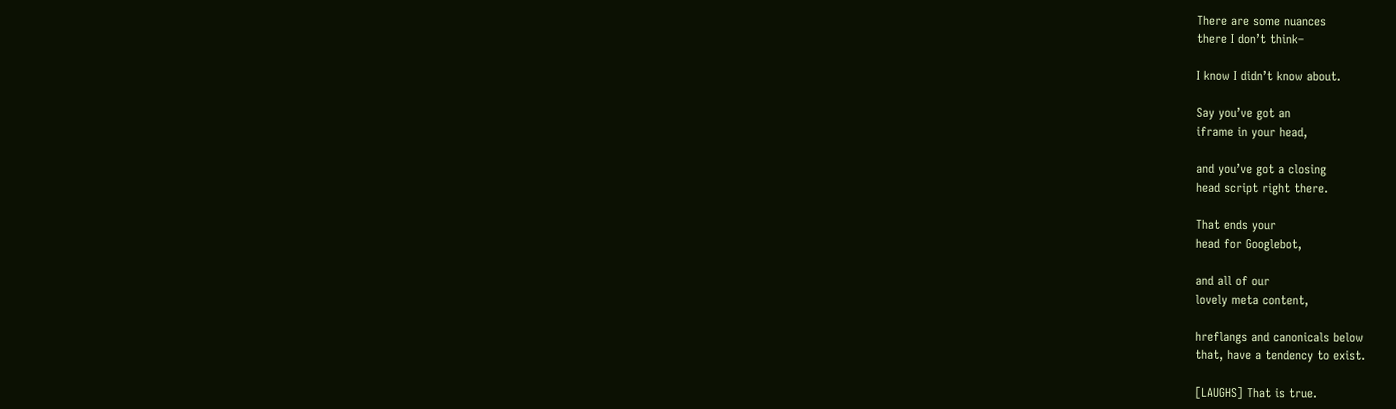There are some nuances
there I don’t think–

I know I didn’t know about.

Say you’ve got an
iframe in your head,

and you’ve got a closing
head script right there.

That ends your
head for Googlebot,

and all of our
lovely meta content,

hreflangs and canonicals below
that, have a tendency to exist.

[LAUGHS] That is true.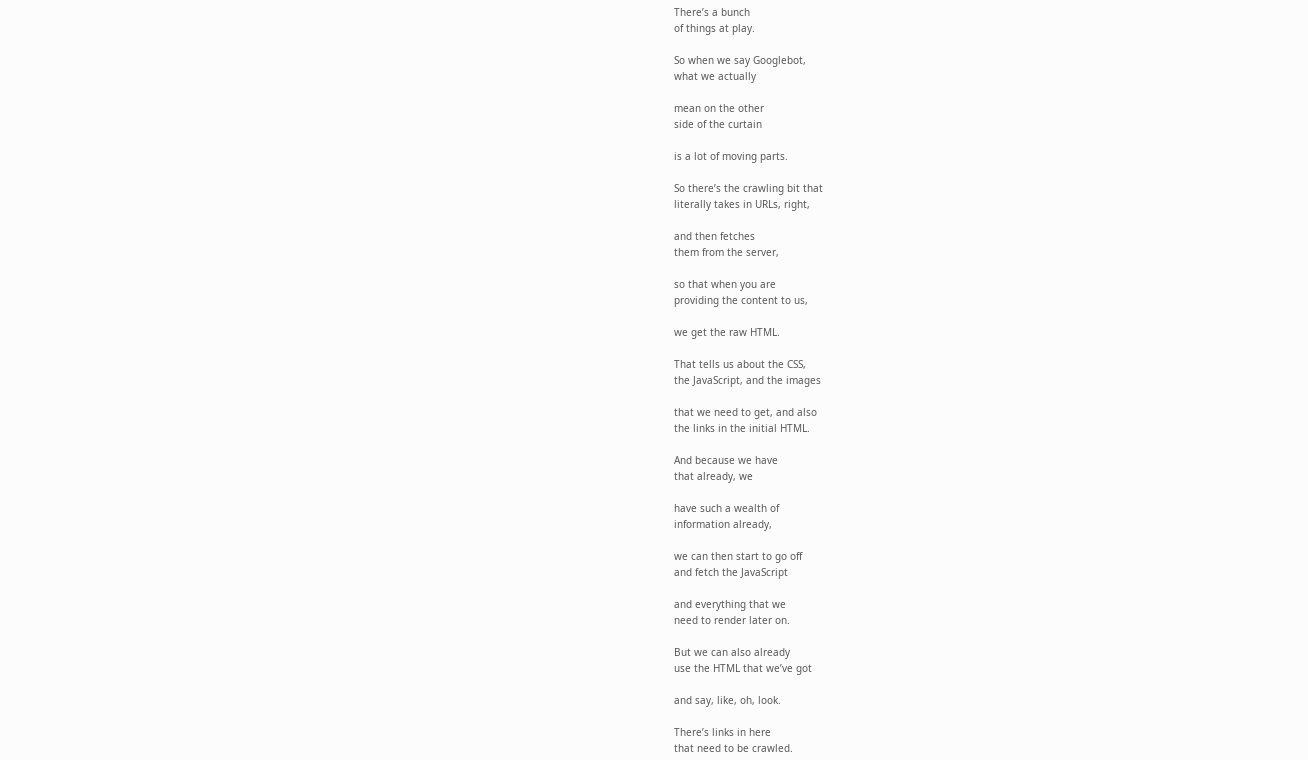There’s a bunch
of things at play.

So when we say Googlebot,
what we actually

mean on the other
side of the curtain

is a lot of moving parts.

So there’s the crawling bit that
literally takes in URLs, right,

and then fetches
them from the server,

so that when you are
providing the content to us,

we get the raw HTML.

That tells us about the CSS,
the JavaScript, and the images

that we need to get, and also
the links in the initial HTML.

And because we have
that already, we

have such a wealth of
information already,

we can then start to go off
and fetch the JavaScript

and everything that we
need to render later on.

But we can also already
use the HTML that we’ve got

and say, like, oh, look.

There’s links in here
that need to be crawled.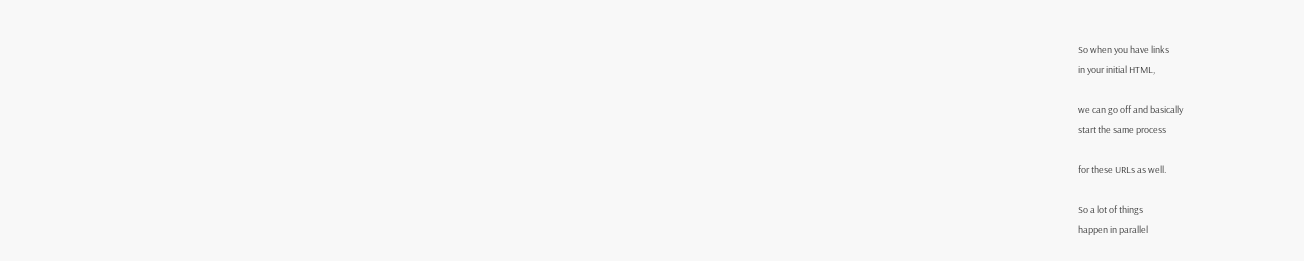So when you have links
in your initial HTML,

we can go off and basically
start the same process

for these URLs as well.

So a lot of things
happen in parallel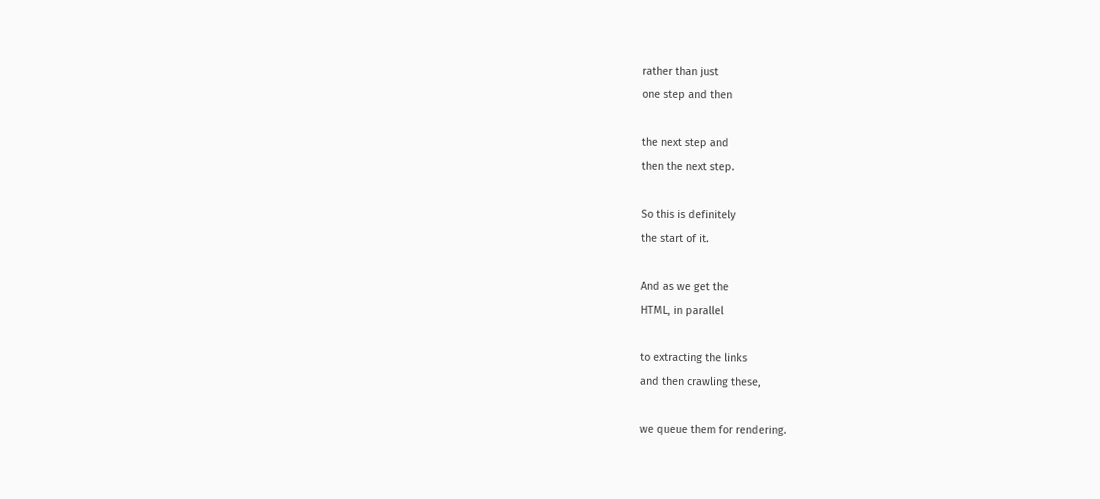rather than just
one step and then

the next step and
then the next step.

So this is definitely
the start of it.

And as we get the
HTML, in parallel

to extracting the links
and then crawling these,

we queue them for rendering.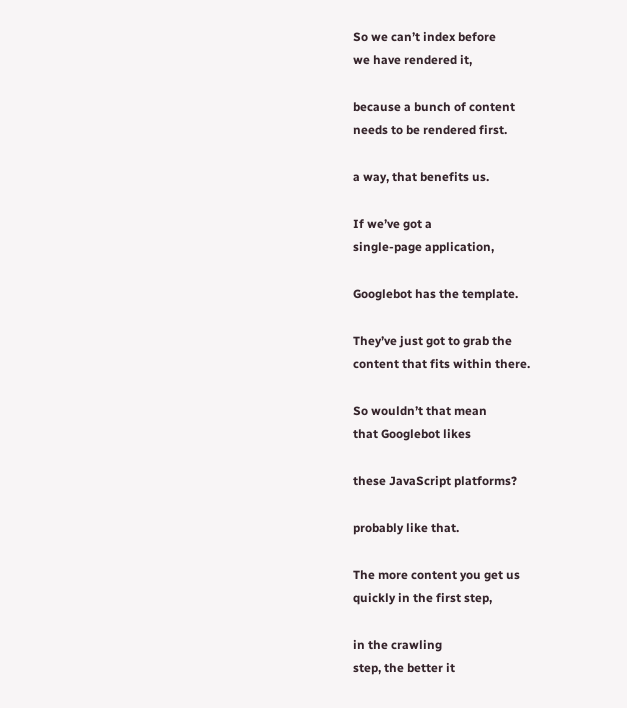So we can’t index before
we have rendered it,

because a bunch of content
needs to be rendered first.

a way, that benefits us.

If we’ve got a
single-page application,

Googlebot has the template.

They’ve just got to grab the
content that fits within there.

So wouldn’t that mean
that Googlebot likes

these JavaScript platforms?

probably like that.

The more content you get us
quickly in the first step,

in the crawling
step, the better it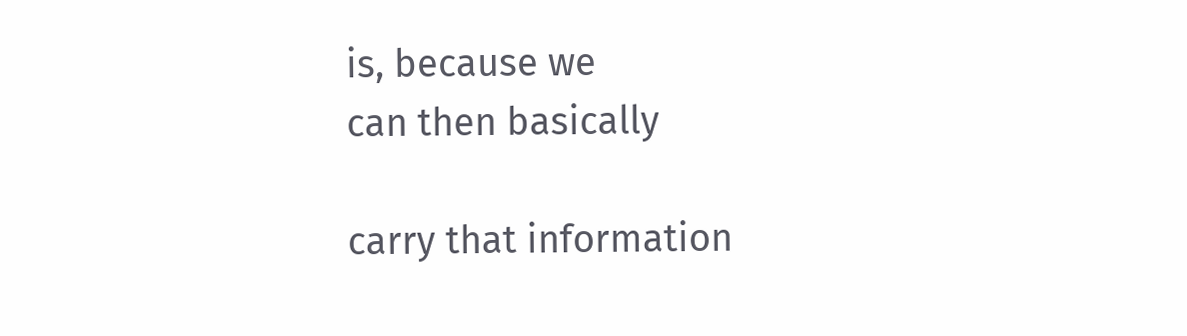is, because we
can then basically

carry that information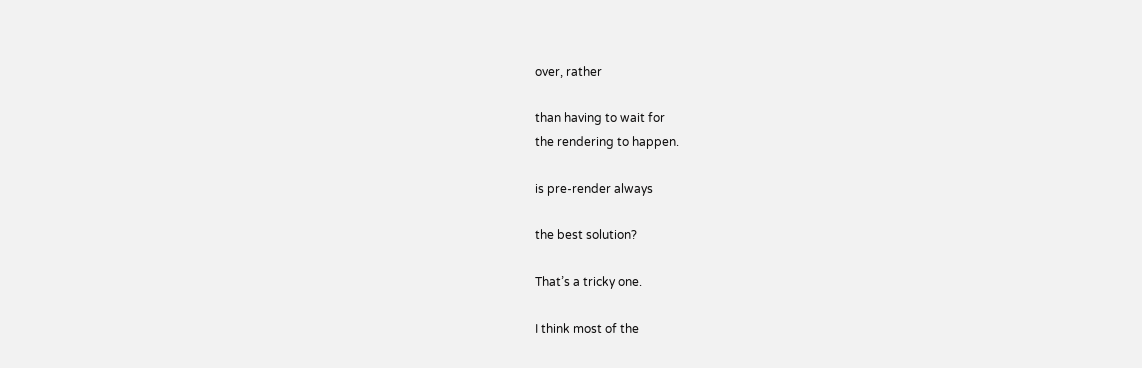over, rather

than having to wait for
the rendering to happen.

is pre-render always

the best solution?

That’s a tricky one.

I think most of the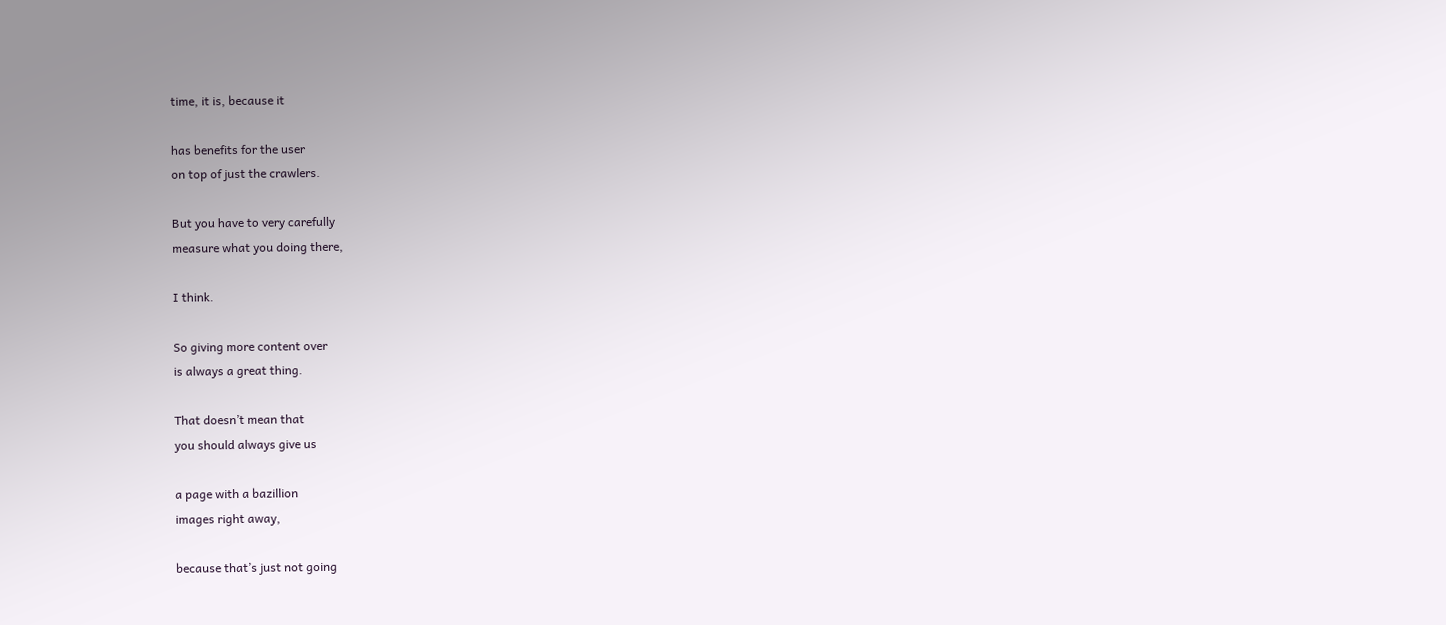time, it is, because it

has benefits for the user
on top of just the crawlers.

But you have to very carefully
measure what you doing there,

I think.

So giving more content over
is always a great thing.

That doesn’t mean that
you should always give us

a page with a bazillion
images right away,

because that’s just not going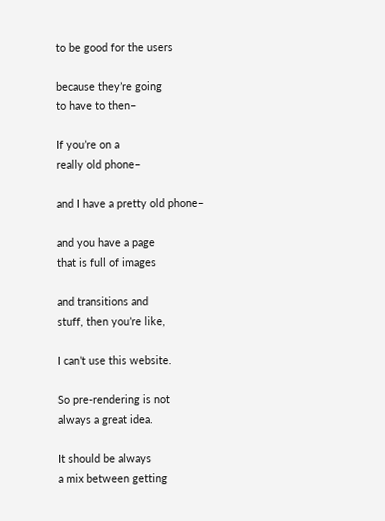to be good for the users

because they’re going
to have to then–

If you’re on a
really old phone–

and I have a pretty old phone–

and you have a page
that is full of images

and transitions and
stuff, then you’re like,

I can’t use this website.

So pre-rendering is not
always a great idea.

It should be always
a mix between getting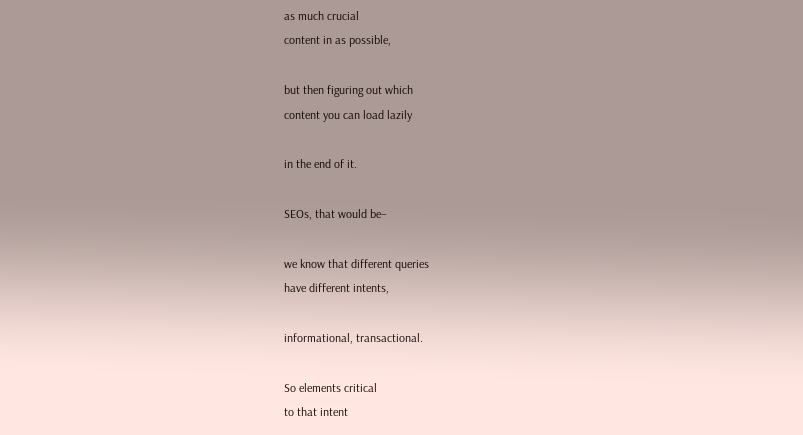as much crucial
content in as possible,

but then figuring out which
content you can load lazily

in the end of it.

SEOs, that would be–

we know that different queries
have different intents,

informational, transactional.

So elements critical
to that intent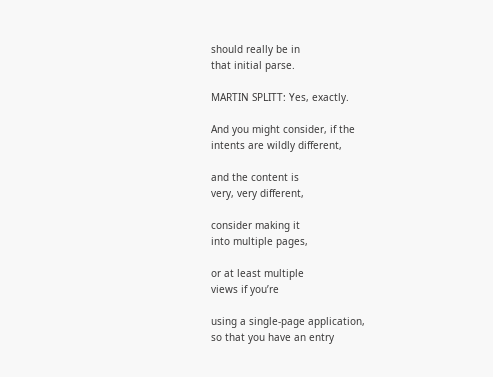should really be in
that initial parse.

MARTIN SPLITT: Yes, exactly.

And you might consider, if the
intents are wildly different,

and the content is
very, very different,

consider making it
into multiple pages,

or at least multiple
views if you’re

using a single-page application,
so that you have an entry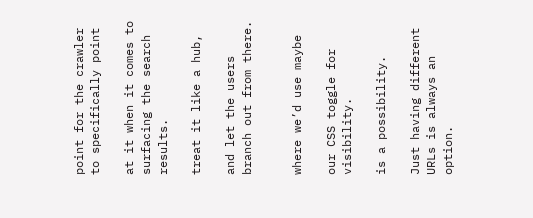point for the crawler
to specifically point

at it when it comes to
surfacing the search results.

treat it like a hub,

and let the users
branch out from there.


where we’d use maybe

our CSS toggle for visibility.

is a possibility.

Just having different
URLs is always an option.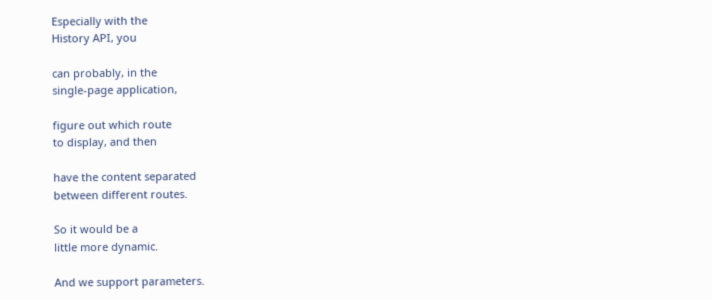Especially with the
History API, you

can probably, in the
single-page application,

figure out which route
to display, and then

have the content separated
between different routes.

So it would be a
little more dynamic.

And we support parameters.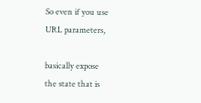So even if you use
URL parameters,

basically expose
the state that is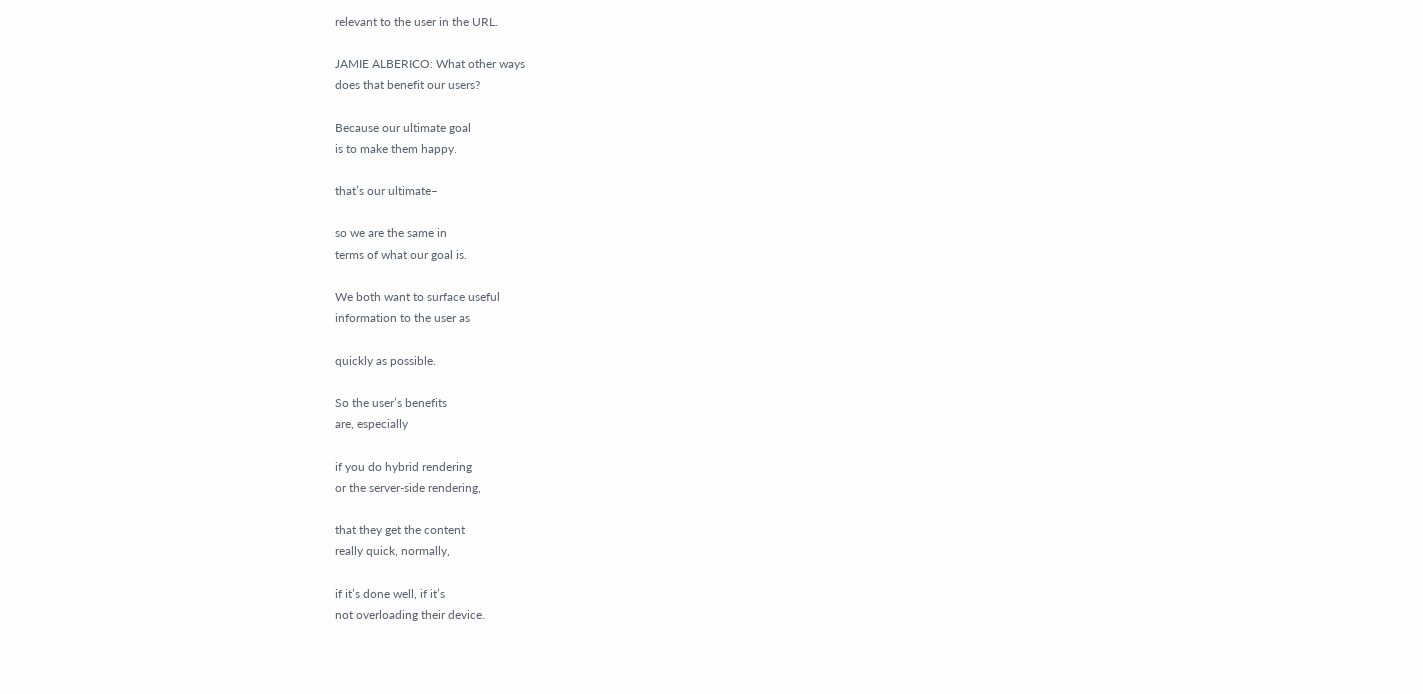relevant to the user in the URL.

JAMIE ALBERICO: What other ways
does that benefit our users?

Because our ultimate goal
is to make them happy.

that’s our ultimate–

so we are the same in
terms of what our goal is.

We both want to surface useful
information to the user as

quickly as possible.

So the user’s benefits
are, especially

if you do hybrid rendering
or the server-side rendering,

that they get the content
really quick, normally,

if it’s done well, if it’s
not overloading their device.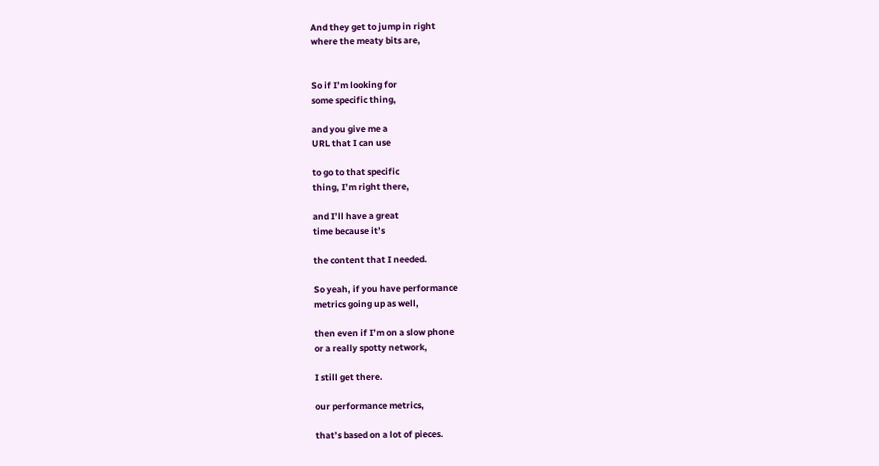And they get to jump in right
where the meaty bits are,


So if I’m looking for
some specific thing,

and you give me a
URL that I can use

to go to that specific
thing, I’m right there,

and I’ll have a great
time because it’s

the content that I needed.

So yeah, if you have performance
metrics going up as well,

then even if I’m on a slow phone
or a really spotty network,

I still get there.

our performance metrics,

that’s based on a lot of pieces.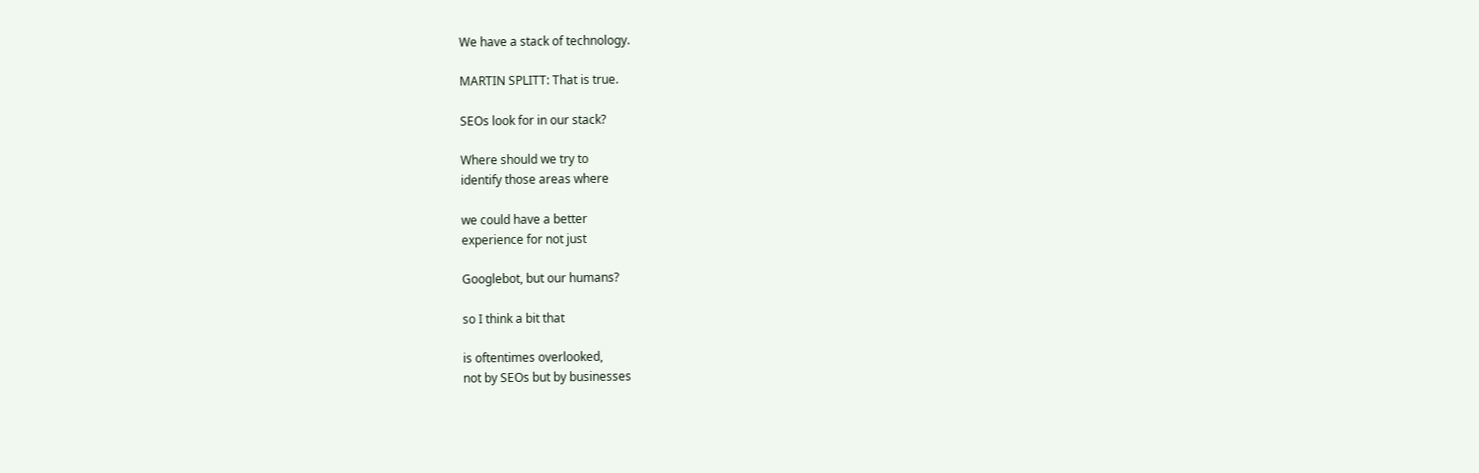We have a stack of technology.

MARTIN SPLITT: That is true.

SEOs look for in our stack?

Where should we try to
identify those areas where

we could have a better
experience for not just

Googlebot, but our humans?

so I think a bit that

is oftentimes overlooked,
not by SEOs but by businesses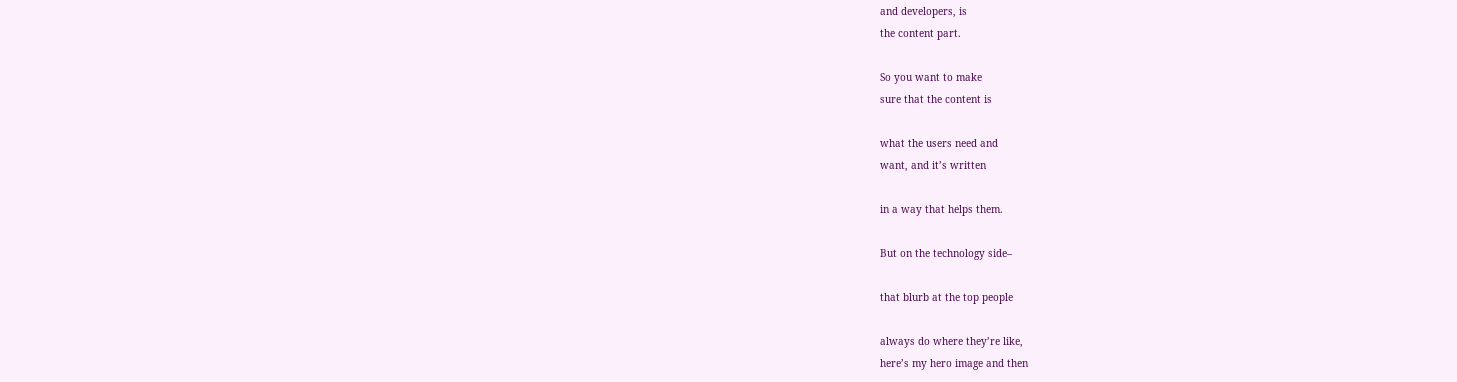and developers, is
the content part.

So you want to make
sure that the content is

what the users need and
want, and it’s written

in a way that helps them.

But on the technology side–

that blurb at the top people

always do where they’re like,
here’s my hero image and then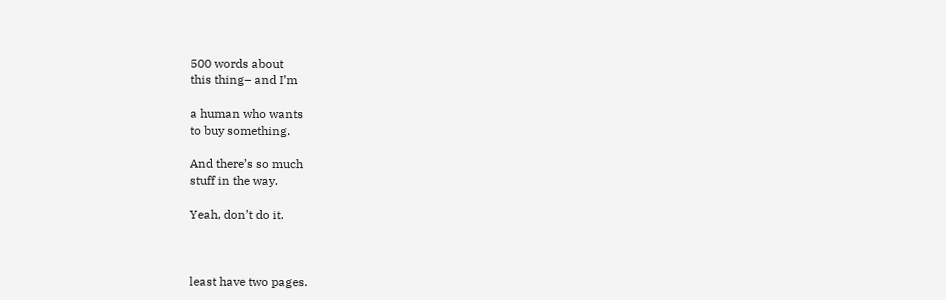500 words about
this thing– and I’m

a human who wants
to buy something.

And there’s so much
stuff in the way.

Yeah, don’t do it.



least have two pages.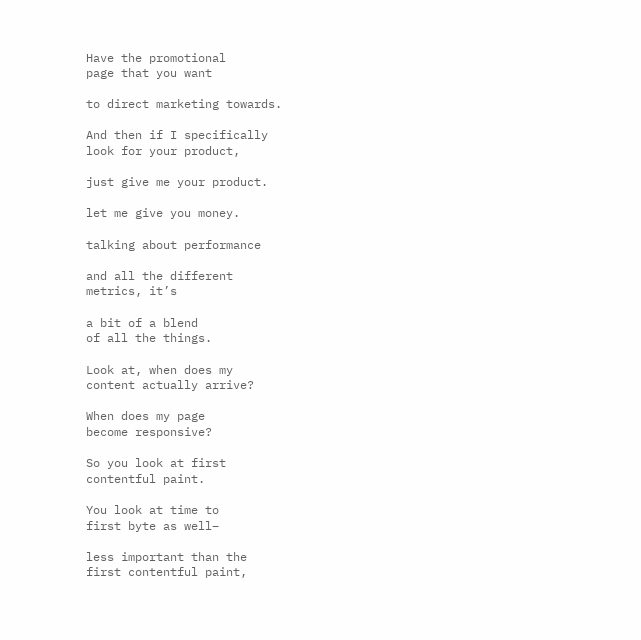Have the promotional
page that you want

to direct marketing towards.

And then if I specifically
look for your product,

just give me your product.

let me give you money.

talking about performance

and all the different
metrics, it’s

a bit of a blend
of all the things.

Look at, when does my
content actually arrive?

When does my page
become responsive?

So you look at first
contentful paint.

You look at time to
first byte as well–

less important than the
first contentful paint,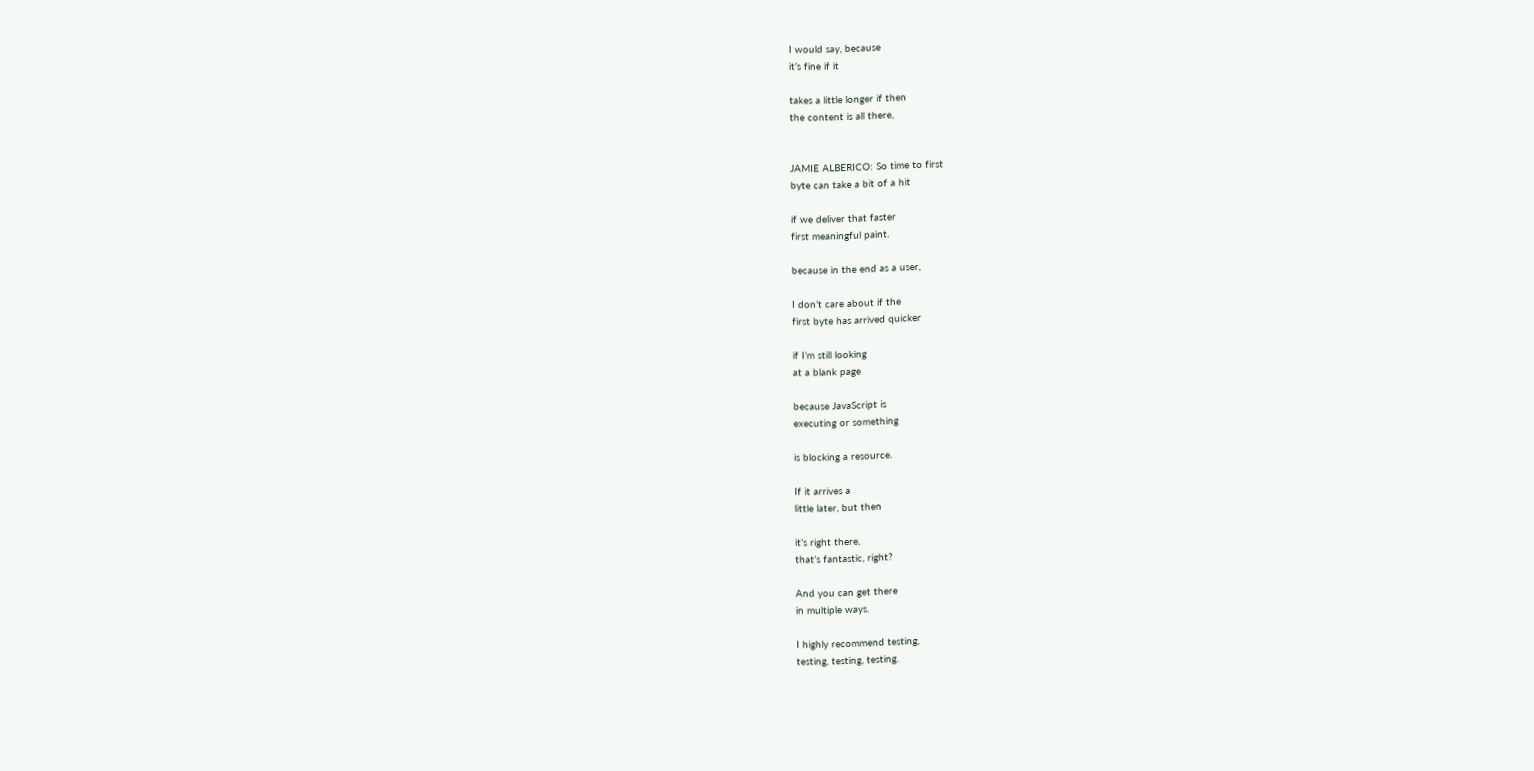I would say, because
it’s fine if it

takes a little longer if then
the content is all there,


JAMIE ALBERICO: So time to first
byte can take a bit of a hit

if we deliver that faster
first meaningful paint.

because in the end as a user,

I don’t care about if the
first byte has arrived quicker

if I’m still looking
at a blank page

because JavaScript is
executing or something

is blocking a resource.

If it arrives a
little later, but then

it’s right there,
that’s fantastic, right?

And you can get there
in multiple ways.

I highly recommend testing,
testing, testing, testing.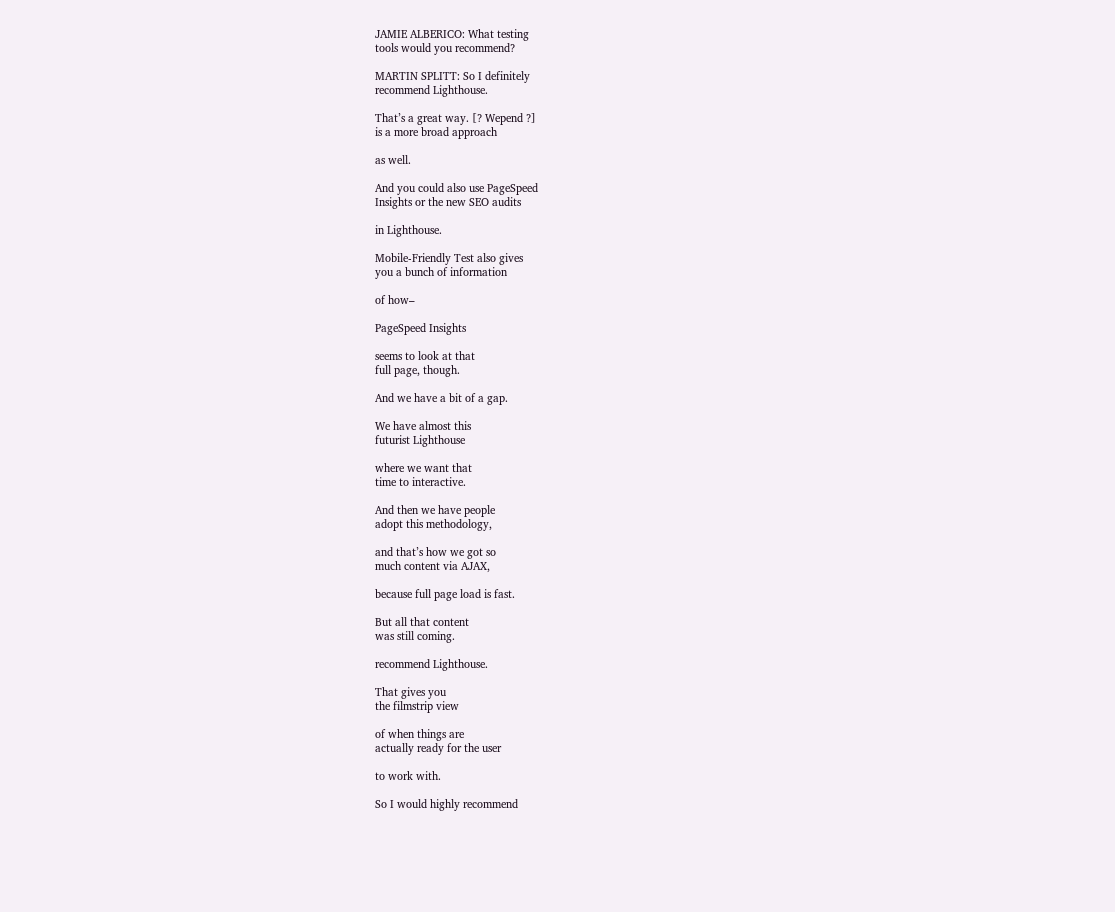JAMIE ALBERICO: What testing
tools would you recommend?

MARTIN SPLITT: So I definitely
recommend Lighthouse.

That’s a great way. [? Wepend ?]
is a more broad approach

as well.

And you could also use PageSpeed
Insights or the new SEO audits

in Lighthouse.

Mobile-Friendly Test also gives
you a bunch of information

of how–

PageSpeed Insights

seems to look at that
full page, though.

And we have a bit of a gap.

We have almost this
futurist Lighthouse

where we want that
time to interactive.

And then we have people
adopt this methodology,

and that’s how we got so
much content via AJAX,

because full page load is fast.

But all that content
was still coming.

recommend Lighthouse.

That gives you
the filmstrip view

of when things are
actually ready for the user

to work with.

So I would highly recommend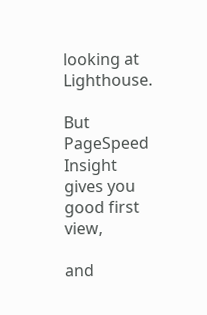looking at Lighthouse.

But PageSpeed Insight
gives you good first view,

and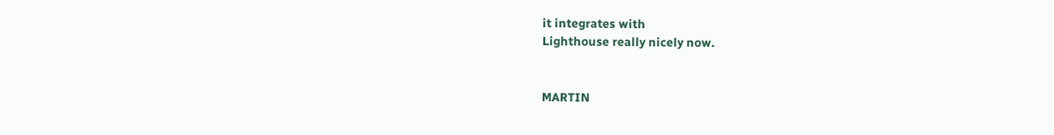it integrates with
Lighthouse really nicely now.


MARTIN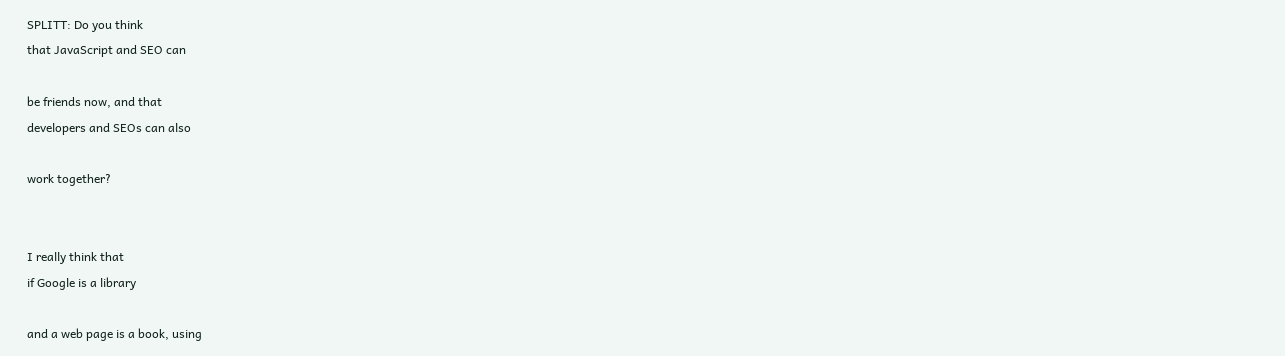SPLITT: Do you think
that JavaScript and SEO can

be friends now, and that
developers and SEOs can also

work together?


I really think that
if Google is a library

and a web page is a book, using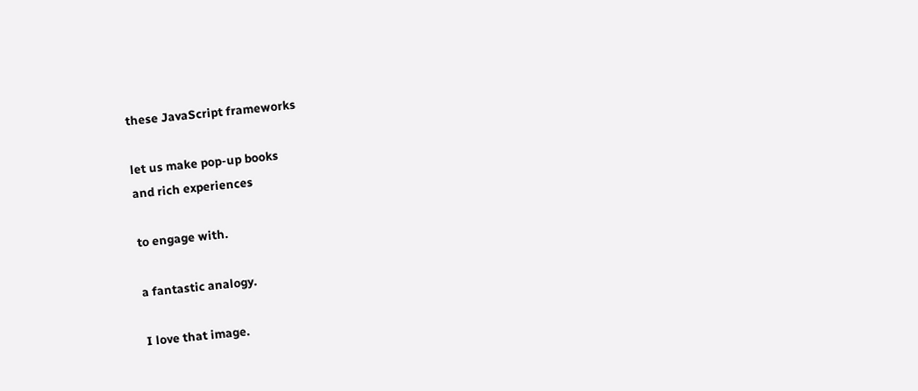these JavaScript frameworks

let us make pop-up books
and rich experiences

to engage with.

a fantastic analogy.

I love that image.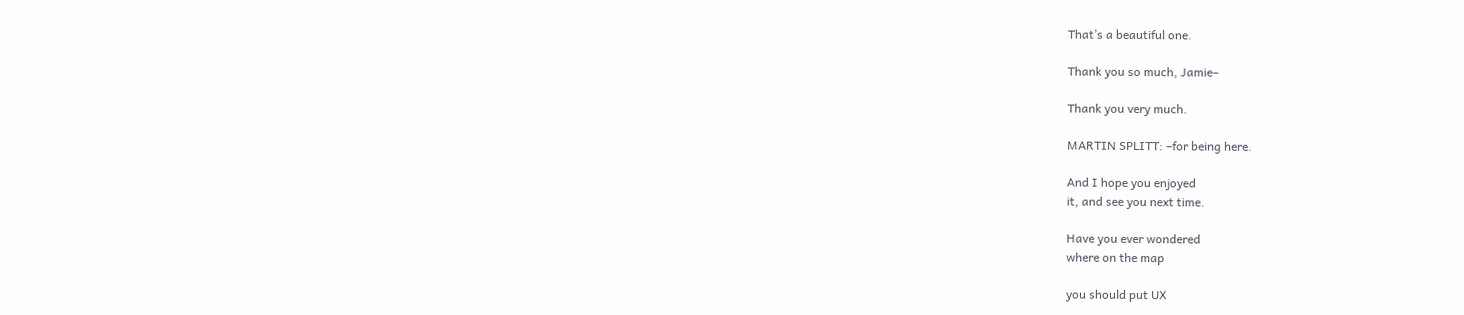That’s a beautiful one.

Thank you so much, Jamie–

Thank you very much.

MARTIN SPLITT: –for being here.

And I hope you enjoyed
it, and see you next time.

Have you ever wondered
where on the map

you should put UX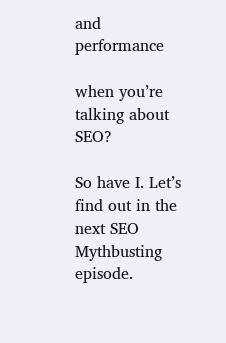and performance

when you’re talking about SEO?

So have I. Let’s find out in the
next SEO Mythbusting episode.